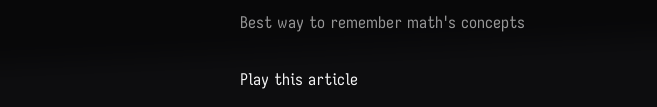Best way to remember math's concepts

Play this article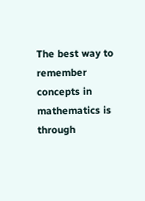The best way to remember concepts in mathematics is through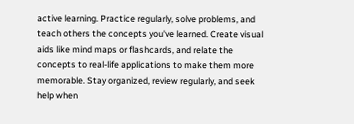active learning. Practice regularly, solve problems, and teach others the concepts you've learned. Create visual aids like mind maps or flashcards, and relate the concepts to real-life applications to make them more memorable. Stay organized, review regularly, and seek help when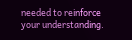needed to reinforce your understanding.